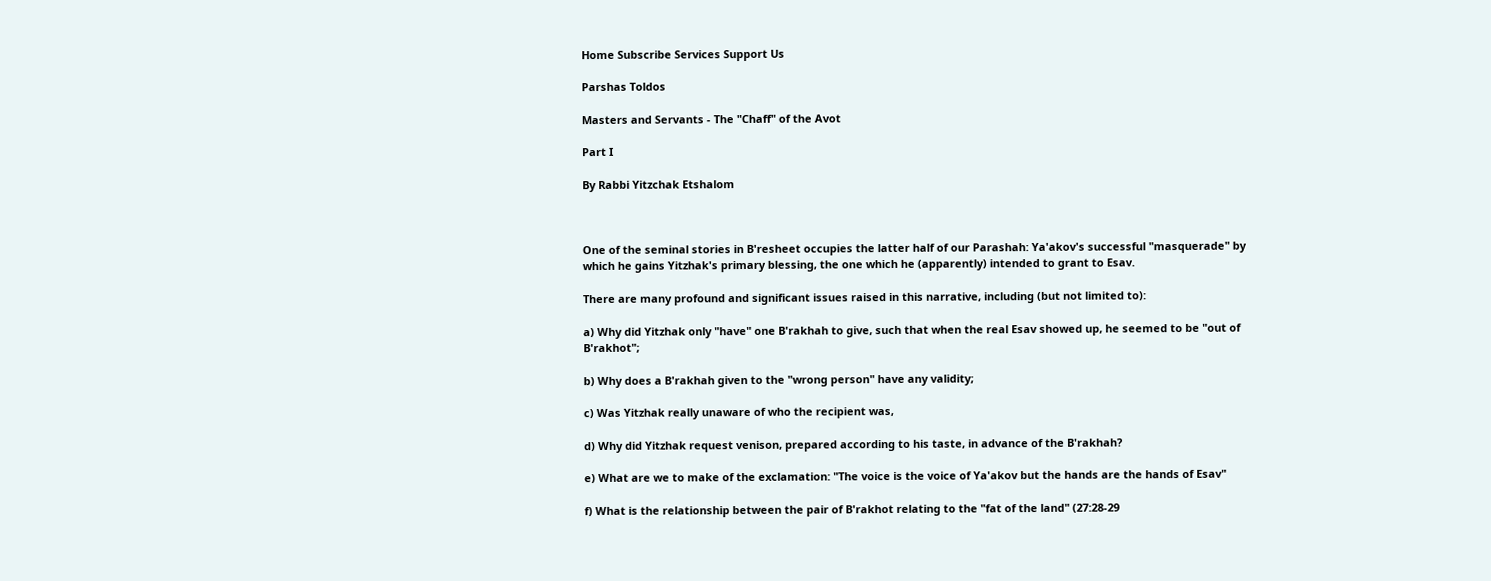Home Subscribe Services Support Us

Parshas Toldos

Masters and Servants - The "Chaff" of the Avot

Part I

By Rabbi Yitzchak Etshalom



One of the seminal stories in B'resheet occupies the latter half of our Parashah: Ya'akov's successful "masquerade" by which he gains Yitzhak's primary blessing, the one which he (apparently) intended to grant to Esav.

There are many profound and significant issues raised in this narrative, including (but not limited to):

a) Why did Yitzhak only "have" one B'rakhah to give, such that when the real Esav showed up, he seemed to be "out of B'rakhot";

b) Why does a B'rakhah given to the "wrong person" have any validity;

c) Was Yitzhak really unaware of who the recipient was,

d) Why did Yitzhak request venison, prepared according to his taste, in advance of the B'rakhah?

e) What are we to make of the exclamation: "The voice is the voice of Ya'akov but the hands are the hands of Esav"

f) What is the relationship between the pair of B'rakhot relating to the "fat of the land" (27:28-29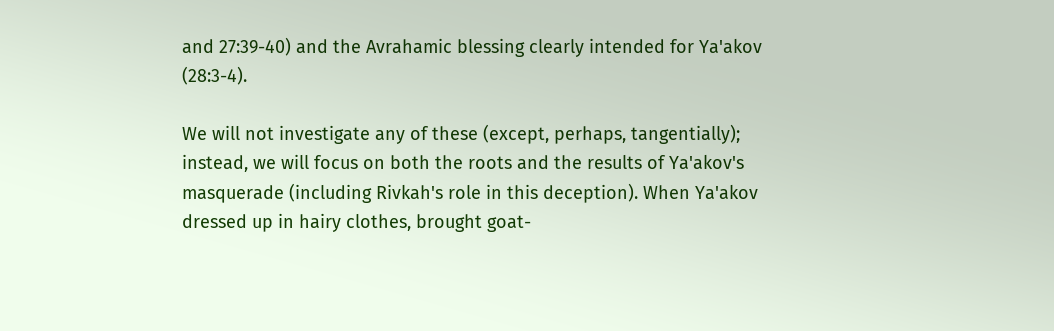and 27:39-40) and the Avrahamic blessing clearly intended for Ya'akov (28:3-4).

We will not investigate any of these (except, perhaps, tangentially); instead, we will focus on both the roots and the results of Ya'akov's masquerade (including Rivkah's role in this deception). When Ya'akov dressed up in hairy clothes, brought goat-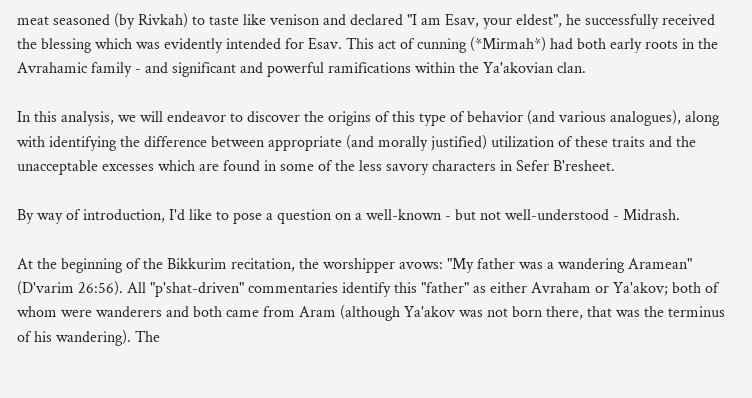meat seasoned (by Rivkah) to taste like venison and declared "I am Esav, your eldest", he successfully received the blessing which was evidently intended for Esav. This act of cunning (*Mirmah*) had both early roots in the Avrahamic family - and significant and powerful ramifications within the Ya'akovian clan.

In this analysis, we will endeavor to discover the origins of this type of behavior (and various analogues), along with identifying the difference between appropriate (and morally justified) utilization of these traits and the unacceptable excesses which are found in some of the less savory characters in Sefer B'resheet.

By way of introduction, I'd like to pose a question on a well-known - but not well-understood - Midrash.

At the beginning of the Bikkurim recitation, the worshipper avows: "My father was a wandering Aramean" (D'varim 26:56). All "p'shat-driven" commentaries identify this "father" as either Avraham or Ya'akov; both of whom were wanderers and both came from Aram (although Ya'akov was not born there, that was the terminus of his wandering). The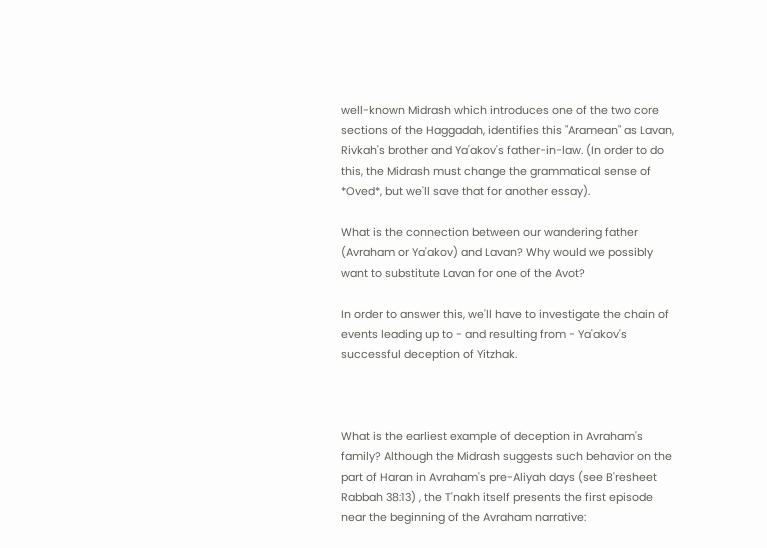well-known Midrash which introduces one of the two core sections of the Haggadah, identifies this "Aramean" as Lavan, Rivkah's brother and Ya'akov's father-in-law. (In order to do this, the Midrash must change the grammatical sense of *Oved*, but we'll save that for another essay).

What is the connection between our wandering father (Avraham or Ya'akov) and Lavan? Why would we possibly want to substitute Lavan for one of the Avot?

In order to answer this, we'll have to investigate the chain of events leading up to - and resulting from - Ya'akov's successful deception of Yitzhak.



What is the earliest example of deception in Avraham's family? Although the Midrash suggests such behavior on the part of Haran in Avraham's pre-Aliyah days (see B'resheet Rabbah 38:13) , the T'nakh itself presents the first episode near the beginning of the Avraham narrative: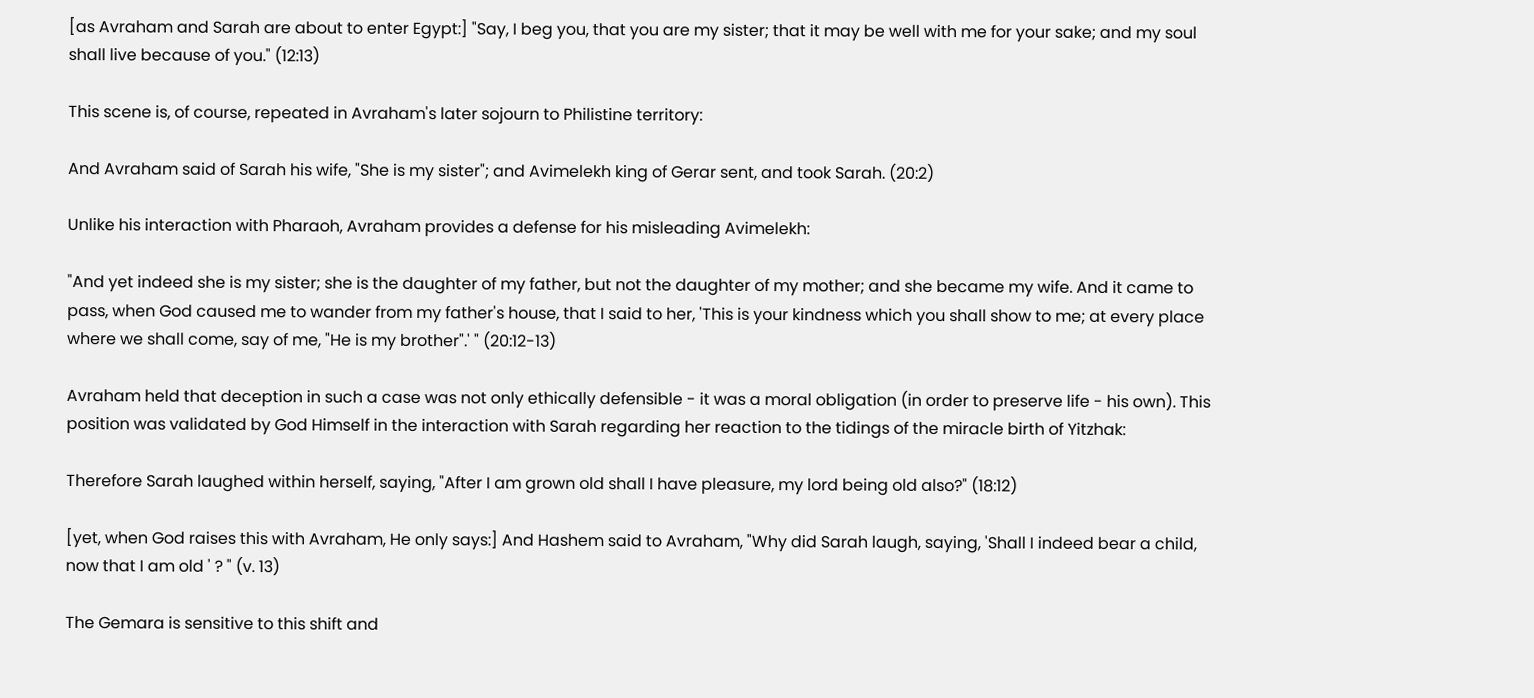[as Avraham and Sarah are about to enter Egypt:] "Say, I beg you, that you are my sister; that it may be well with me for your sake; and my soul shall live because of you." (12:13)

This scene is, of course, repeated in Avraham's later sojourn to Philistine territory:

And Avraham said of Sarah his wife, "She is my sister"; and Avimelekh king of Gerar sent, and took Sarah. (20:2)

Unlike his interaction with Pharaoh, Avraham provides a defense for his misleading Avimelekh:

"And yet indeed she is my sister; she is the daughter of my father, but not the daughter of my mother; and she became my wife. And it came to pass, when God caused me to wander from my father's house, that I said to her, 'This is your kindness which you shall show to me; at every place where we shall come, say of me, "He is my brother".' " (20:12-13)

Avraham held that deception in such a case was not only ethically defensible - it was a moral obligation (in order to preserve life - his own). This position was validated by God Himself in the interaction with Sarah regarding her reaction to the tidings of the miracle birth of Yitzhak:

Therefore Sarah laughed within herself, saying, "After I am grown old shall I have pleasure, my lord being old also?" (18:12)

[yet, when God raises this with Avraham, He only says:] And Hashem said to Avraham, "Why did Sarah laugh, saying, 'Shall I indeed bear a child, now that I am old ' ? " (v. 13)

The Gemara is sensitive to this shift and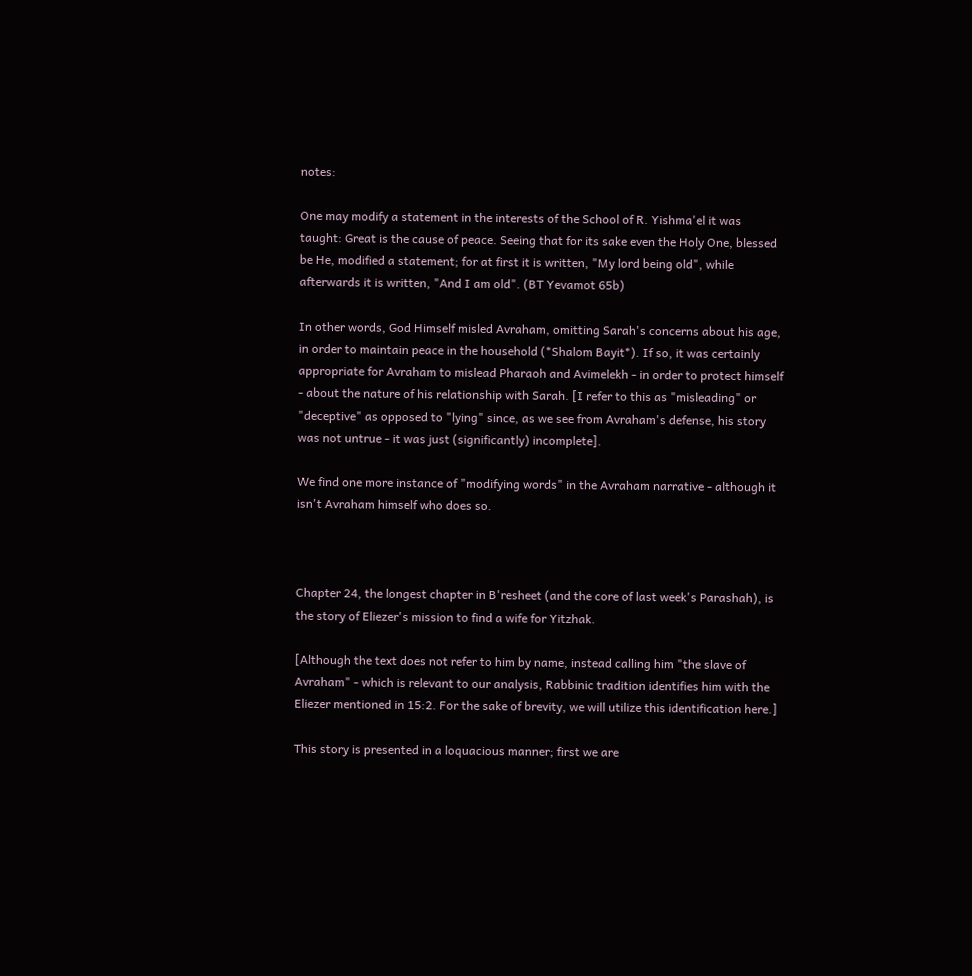notes:

One may modify a statement in the interests of the School of R. Yishma'el it was taught: Great is the cause of peace. Seeing that for its sake even the Holy One, blessed be He, modified a statement; for at first it is written, "My lord being old", while afterwards it is written, "And I am old". (BT Yevamot 65b)

In other words, God Himself misled Avraham, omitting Sarah's concerns about his age, in order to maintain peace in the household (*Shalom Bayit*). If so, it was certainly appropriate for Avraham to mislead Pharaoh and Avimelekh - in order to protect himself - about the nature of his relationship with Sarah. [I refer to this as "misleading" or "deceptive" as opposed to "lying" since, as we see from Avraham's defense, his story was not untrue - it was just (significantly) incomplete].

We find one more instance of "modifying words" in the Avraham narrative - although it isn't Avraham himself who does so.



Chapter 24, the longest chapter in B'resheet (and the core of last week's Parashah), is the story of Eliezer's mission to find a wife for Yitzhak.

[Although the text does not refer to him by name, instead calling him "the slave of Avraham" - which is relevant to our analysis, Rabbinic tradition identifies him with the Eliezer mentioned in 15:2. For the sake of brevity, we will utilize this identification here.]

This story is presented in a loquacious manner; first we are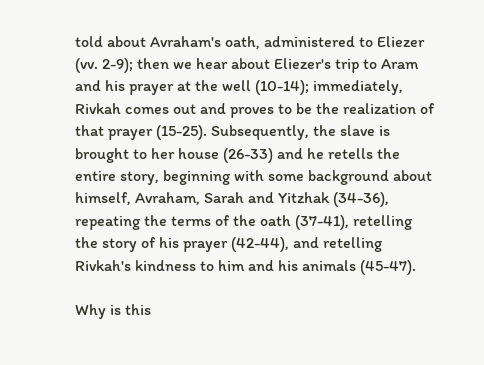told about Avraham's oath, administered to Eliezer (vv. 2-9); then we hear about Eliezer's trip to Aram and his prayer at the well (10-14); immediately, Rivkah comes out and proves to be the realization of that prayer (15-25). Subsequently, the slave is brought to her house (26-33) and he retells the entire story, beginning with some background about himself, Avraham, Sarah and Yitzhak (34-36), repeating the terms of the oath (37-41), retelling the story of his prayer (42-44), and retelling Rivkah's kindness to him and his animals (45-47).

Why is this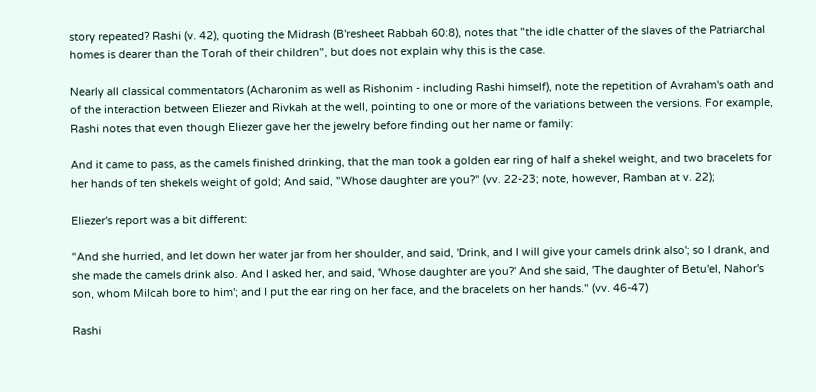story repeated? Rashi (v. 42), quoting the Midrash (B'resheet Rabbah 60:8), notes that "the idle chatter of the slaves of the Patriarchal homes is dearer than the Torah of their children", but does not explain why this is the case.

Nearly all classical commentators (Acharonim as well as Rishonim - including Rashi himself), note the repetition of Avraham's oath and of the interaction between Eliezer and Rivkah at the well, pointing to one or more of the variations between the versions. For example, Rashi notes that even though Eliezer gave her the jewelry before finding out her name or family:

And it came to pass, as the camels finished drinking, that the man took a golden ear ring of half a shekel weight, and two bracelets for her hands of ten shekels weight of gold; And said, "Whose daughter are you?" (vv. 22-23; note, however, Ramban at v. 22);

Eliezer's report was a bit different:

"And she hurried, and let down her water jar from her shoulder, and said, 'Drink, and I will give your camels drink also'; so I drank, and she made the camels drink also. And I asked her, and said, 'Whose daughter are you?' And she said, 'The daughter of Betu'el, Nahor's son, whom Milcah bore to him'; and I put the ear ring on her face, and the bracelets on her hands." (vv. 46-47)

Rashi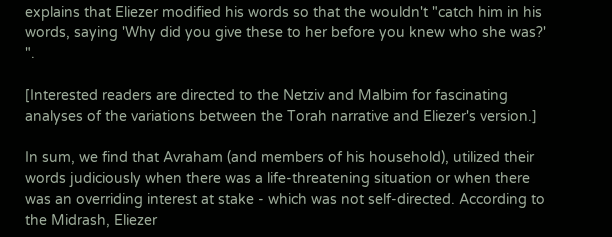explains that Eliezer modified his words so that the wouldn't "catch him in his words, saying 'Why did you give these to her before you knew who she was?' ".

[Interested readers are directed to the Netziv and Malbim for fascinating analyses of the variations between the Torah narrative and Eliezer's version.]

In sum, we find that Avraham (and members of his household), utilized their words judiciously when there was a life-threatening situation or when there was an overriding interest at stake - which was not self-directed. According to the Midrash, Eliezer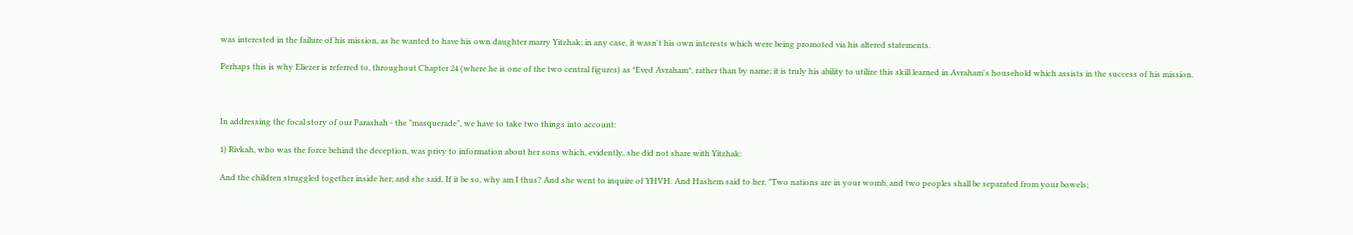was interested in the failure of his mission, as he wanted to have his own daughter marry Yitzhak; in any case, it wasn't his own interests which were being promoted via his altered statements.

Perhaps this is why Eliezer is referred to, throughout Chapter 24 (where he is one of the two central figures) as *Eved Avraham*, rather than by name; it is truly his ability to utilize this skill learned in Avraham's household which assists in the success of his mission.



In addressing the focal story of our Parashah - the "masquerade", we have to take two things into account:

1) Rivkah, who was the force behind the deception, was privy to information about her sons which, evidently, she did not share with Yitzhak:

And the children struggled together inside her; and she said, If it be so, why am I thus? And she went to inquire of YHVH. And Hashem said to her, "Two nations are in your womb, and two peoples shall be separated from your bowels;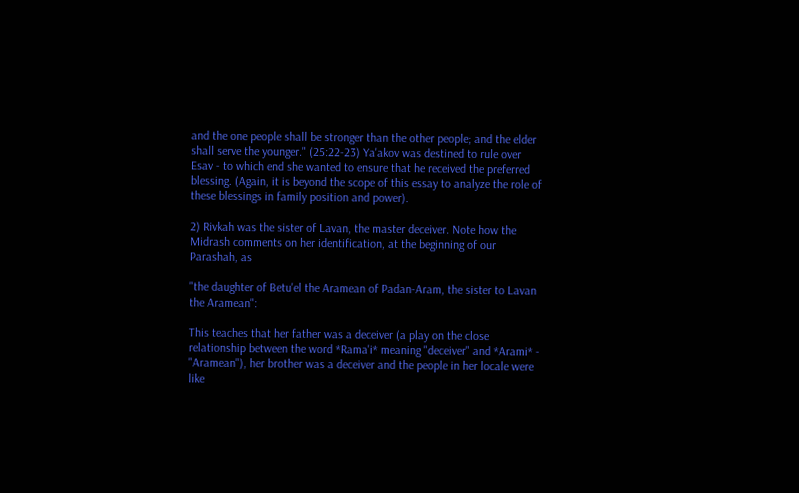and the one people shall be stronger than the other people; and the elder shall serve the younger." (25:22-23) Ya'akov was destined to rule over Esav - to which end she wanted to ensure that he received the preferred blessing. (Again, it is beyond the scope of this essay to analyze the role of these blessings in family position and power).

2) Rivkah was the sister of Lavan, the master deceiver. Note how the Midrash comments on her identification, at the beginning of our Parashah, as

"the daughter of Betu'el the Aramean of Padan-Aram, the sister to Lavan the Aramean":

This teaches that her father was a deceiver (a play on the close relationship between the word *Rama'i* meaning "deceiver" and *Arami* - "Aramean"), her brother was a deceiver and the people in her locale were like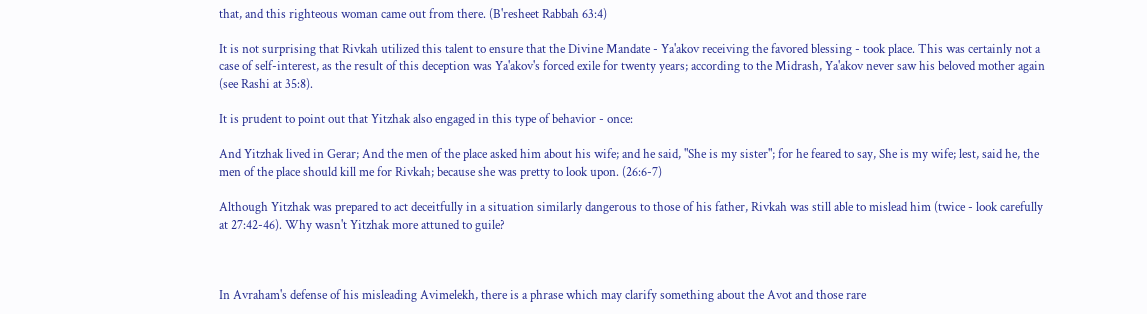that, and this righteous woman came out from there. (B'resheet Rabbah 63:4)

It is not surprising that Rivkah utilized this talent to ensure that the Divine Mandate - Ya'akov receiving the favored blessing - took place. This was certainly not a case of self-interest, as the result of this deception was Ya'akov's forced exile for twenty years; according to the Midrash, Ya'akov never saw his beloved mother again (see Rashi at 35:8).

It is prudent to point out that Yitzhak also engaged in this type of behavior - once:

And Yitzhak lived in Gerar; And the men of the place asked him about his wife; and he said, "She is my sister"; for he feared to say, She is my wife; lest, said he, the men of the place should kill me for Rivkah; because she was pretty to look upon. (26:6-7)

Although Yitzhak was prepared to act deceitfully in a situation similarly dangerous to those of his father, Rivkah was still able to mislead him (twice - look carefully at 27:42-46). Why wasn't Yitzhak more attuned to guile?



In Avraham's defense of his misleading Avimelekh, there is a phrase which may clarify something about the Avot and those rare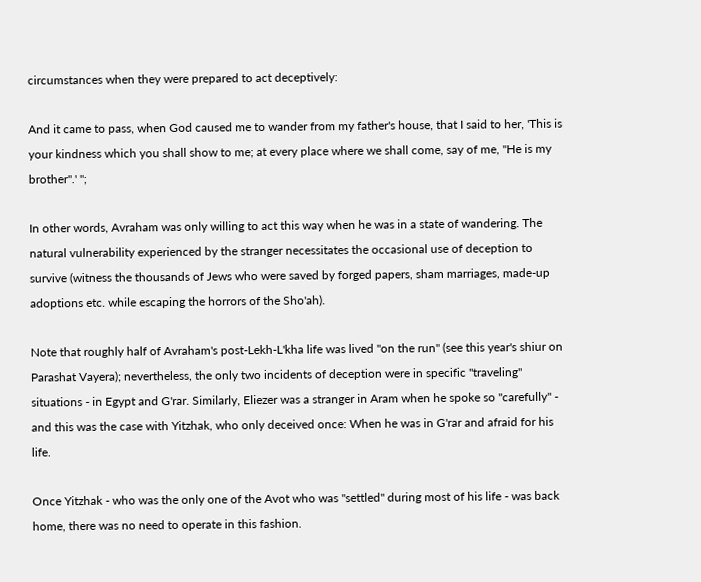circumstances when they were prepared to act deceptively:

And it came to pass, when God caused me to wander from my father's house, that I said to her, 'This is your kindness which you shall show to me; at every place where we shall come, say of me, "He is my brother".' ";

In other words, Avraham was only willing to act this way when he was in a state of wandering. The natural vulnerability experienced by the stranger necessitates the occasional use of deception to survive (witness the thousands of Jews who were saved by forged papers, sham marriages, made-up adoptions etc. while escaping the horrors of the Sho'ah).

Note that roughly half of Avraham's post-Lekh-L'kha life was lived "on the run" (see this year's shiur on Parashat Vayera); nevertheless, the only two incidents of deception were in specific "traveling" situations - in Egypt and G'rar. Similarly, Eliezer was a stranger in Aram when he spoke so "carefully" - and this was the case with Yitzhak, who only deceived once: When he was in G'rar and afraid for his life.

Once Yitzhak - who was the only one of the Avot who was "settled" during most of his life - was back home, there was no need to operate in this fashion.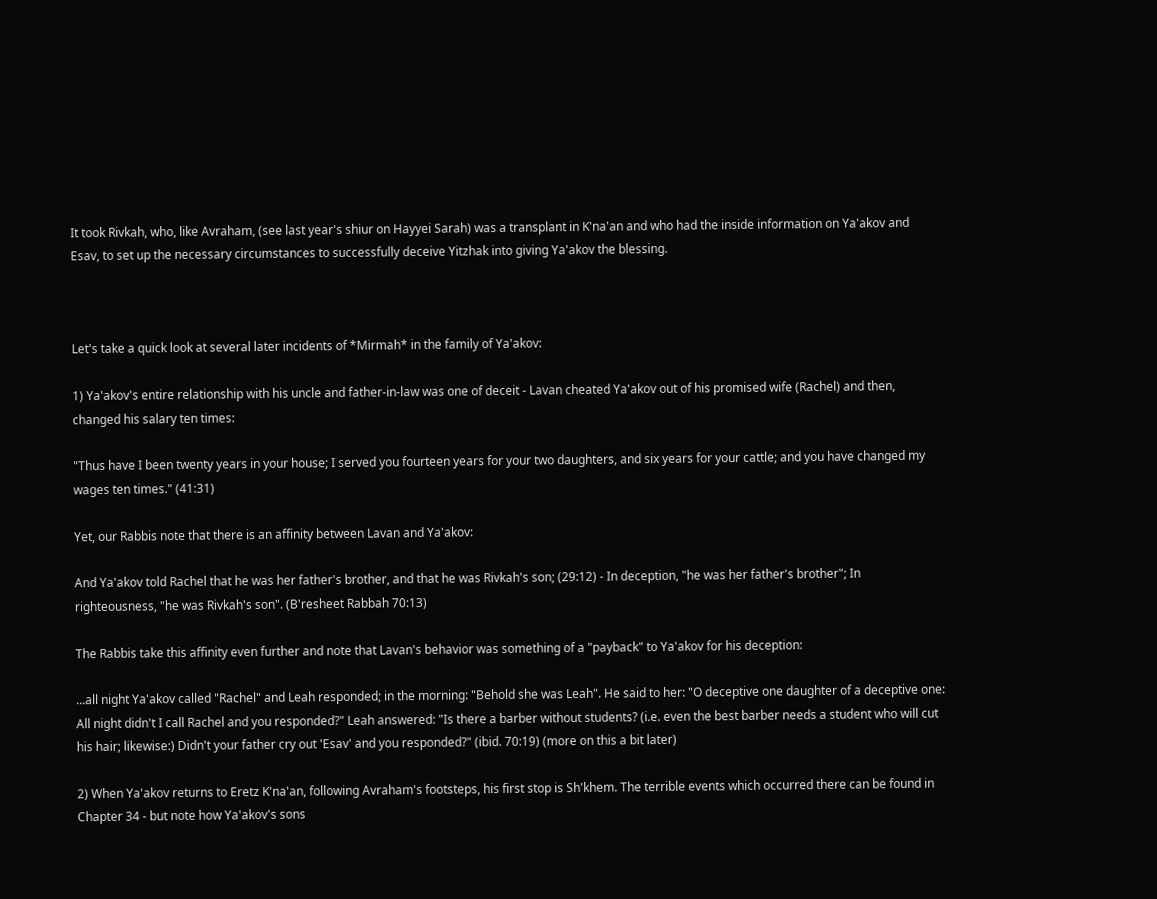It took Rivkah, who, like Avraham, (see last year's shiur on Hayyei Sarah) was a transplant in K'na'an and who had the inside information on Ya'akov and Esav, to set up the necessary circumstances to successfully deceive Yitzhak into giving Ya'akov the blessing.



Let's take a quick look at several later incidents of *Mirmah* in the family of Ya'akov:

1) Ya'akov's entire relationship with his uncle and father-in-law was one of deceit - Lavan cheated Ya'akov out of his promised wife (Rachel) and then, changed his salary ten times:

"Thus have I been twenty years in your house; I served you fourteen years for your two daughters, and six years for your cattle; and you have changed my wages ten times." (41:31)

Yet, our Rabbis note that there is an affinity between Lavan and Ya'akov:

And Ya'akov told Rachel that he was her father's brother, and that he was Rivkah's son; (29:12) - In deception, "he was her father's brother"; In righteousness, "he was Rivkah's son". (B'resheet Rabbah 70:13)

The Rabbis take this affinity even further and note that Lavan's behavior was something of a "payback" to Ya'akov for his deception:

...all night Ya'akov called "Rachel" and Leah responded; in the morning: "Behold she was Leah". He said to her: "O deceptive one daughter of a deceptive one: All night didn't I call Rachel and you responded?" Leah answered: "Is there a barber without students? (i.e. even the best barber needs a student who will cut his hair; likewise:) Didn't your father cry out 'Esav' and you responded?" (ibid. 70:19) (more on this a bit later)

2) When Ya'akov returns to Eretz K'na'an, following Avraham's footsteps, his first stop is Sh'khem. The terrible events which occurred there can be found in Chapter 34 - but note how Ya'akov's sons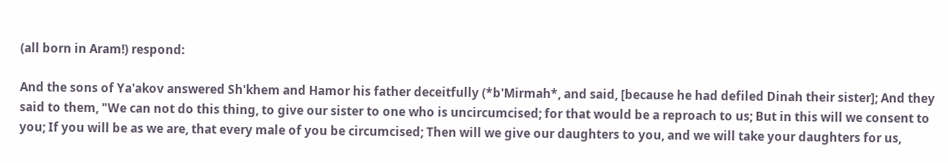(all born in Aram!) respond:

And the sons of Ya'akov answered Sh'khem and Hamor his father deceitfully (*b'Mirmah*, and said, [because he had defiled Dinah their sister]; And they said to them, "We can not do this thing, to give our sister to one who is uncircumcised; for that would be a reproach to us; But in this will we consent to you; If you will be as we are, that every male of you be circumcised; Then will we give our daughters to you, and we will take your daughters for us,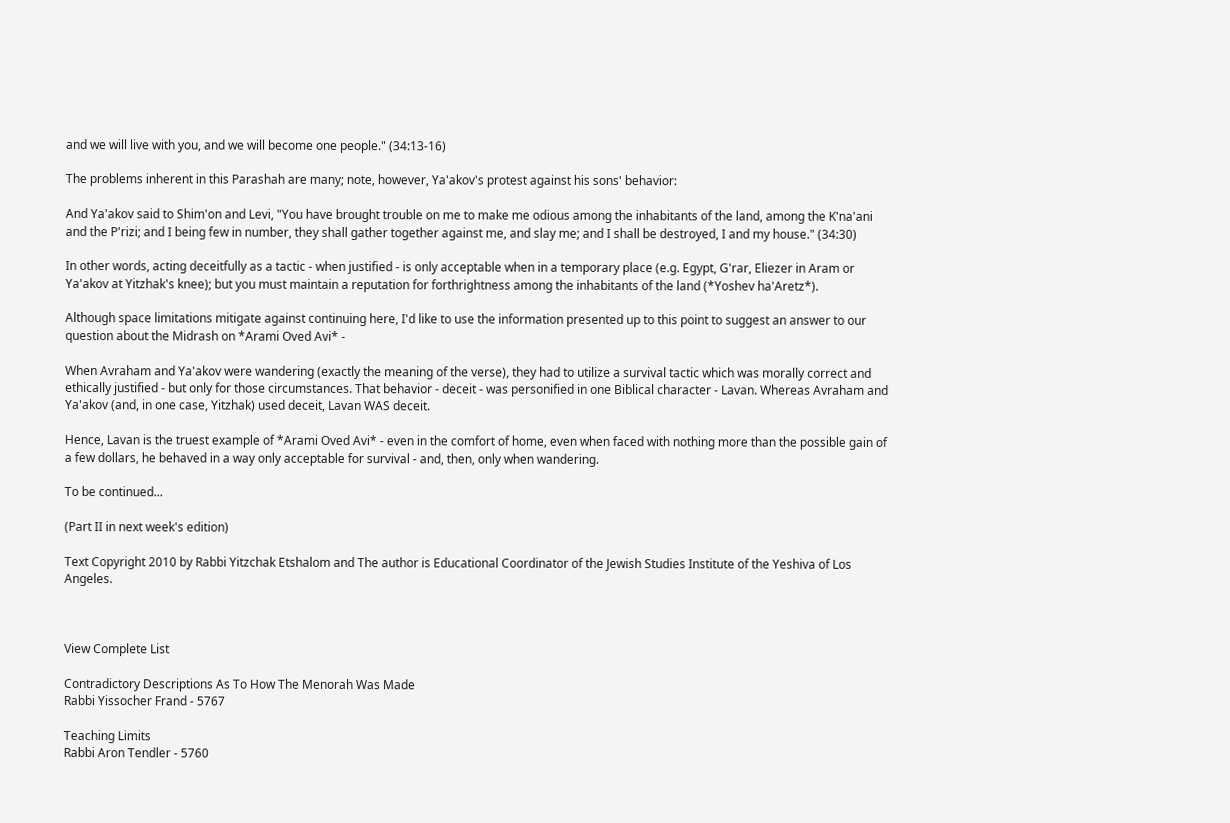and we will live with you, and we will become one people." (34:13-16)

The problems inherent in this Parashah are many; note, however, Ya'akov's protest against his sons' behavior:

And Ya'akov said to Shim'on and Levi, "You have brought trouble on me to make me odious among the inhabitants of the land, among the K'na'ani and the P'rizi; and I being few in number, they shall gather together against me, and slay me; and I shall be destroyed, I and my house." (34:30)

In other words, acting deceitfully as a tactic - when justified - is only acceptable when in a temporary place (e.g. Egypt, G'rar, Eliezer in Aram or Ya'akov at Yitzhak's knee); but you must maintain a reputation for forthrightness among the inhabitants of the land (*Yoshev ha'Aretz*).

Although space limitations mitigate against continuing here, I'd like to use the information presented up to this point to suggest an answer to our question about the Midrash on *Arami Oved Avi* -

When Avraham and Ya'akov were wandering (exactly the meaning of the verse), they had to utilize a survival tactic which was morally correct and ethically justified - but only for those circumstances. That behavior - deceit - was personified in one Biblical character - Lavan. Whereas Avraham and Ya'akov (and, in one case, Yitzhak) used deceit, Lavan WAS deceit.

Hence, Lavan is the truest example of *Arami Oved Avi* - even in the comfort of home, even when faced with nothing more than the possible gain of a few dollars, he behaved in a way only acceptable for survival - and, then, only when wandering.

To be continued...

(Part II in next week's edition)

Text Copyright 2010 by Rabbi Yitzchak Etshalom and The author is Educational Coordinator of the Jewish Studies Institute of the Yeshiva of Los Angeles.



View Complete List

Contradictory Descriptions As To How The Menorah Was Made
Rabbi Yissocher Frand - 5767

Teaching Limits
Rabbi Aron Tendler - 5760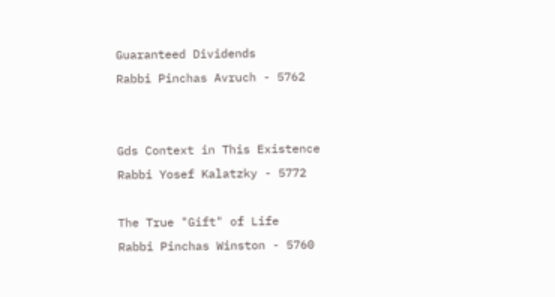Guaranteed Dividends
Rabbi Pinchas Avruch - 5762


Gds Context in This Existence
Rabbi Yosef Kalatzky - 5772

The True "Gift" of Life
Rabbi Pinchas Winston - 5760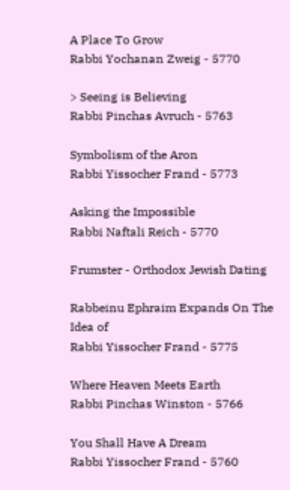A Place To Grow
Rabbi Yochanan Zweig - 5770

> Seeing is Believing
Rabbi Pinchas Avruch - 5763

Symbolism of the Aron
Rabbi Yissocher Frand - 5773

Asking the Impossible
Rabbi Naftali Reich - 5770

Frumster - Orthodox Jewish Dating

Rabbeinu Ephraim Expands On The Idea of
Rabbi Yissocher Frand - 5775

Where Heaven Meets Earth
Rabbi Pinchas Winston - 5766

You Shall Have A Dream
Rabbi Yissocher Frand - 5760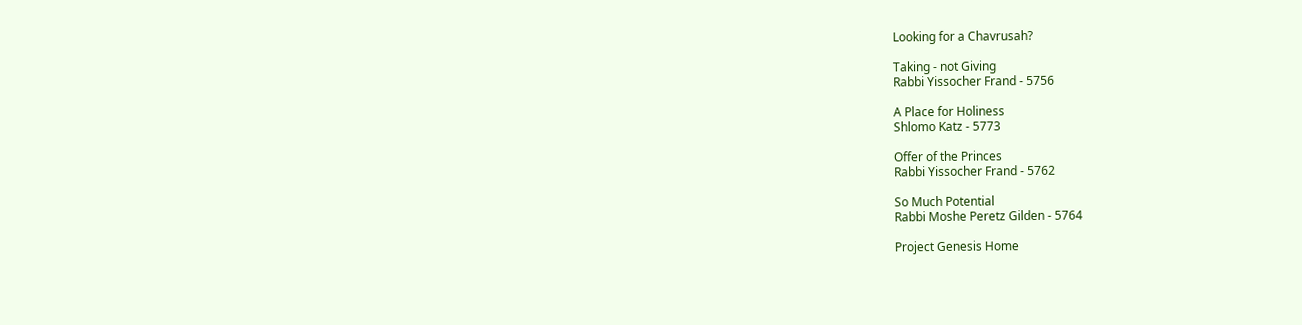Looking for a Chavrusah?

Taking - not Giving
Rabbi Yissocher Frand - 5756

A Place for Holiness
Shlomo Katz - 5773

Offer of the Princes
Rabbi Yissocher Frand - 5762

So Much Potential
Rabbi Moshe Peretz Gilden - 5764

Project Genesis Home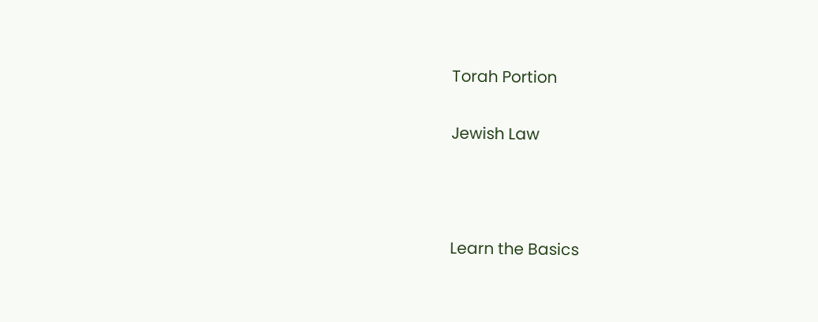Torah Portion

Jewish Law



Learn the Basics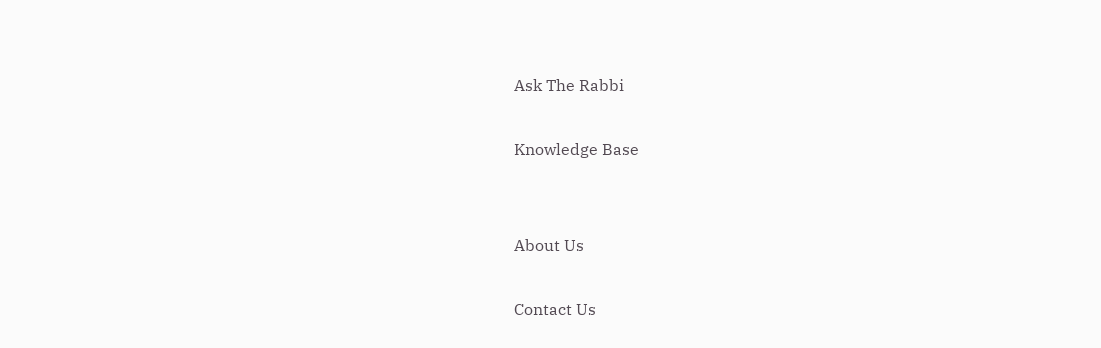Ask The Rabbi

Knowledge Base


About Us

Contact Us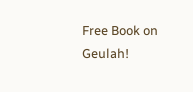Free Book on Geulah!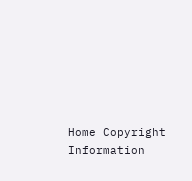Home Copyright Information